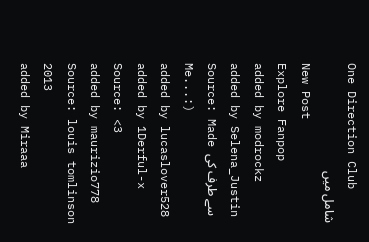One Direction Club
شامل میں
New Post
Explore Fanpop
added by modrockz
added by Selena_Justin
Source: Made سے طرف کی Me...:)
added by lucaslover528
added by 1Derful-x
Source: <3
added by maurizio778
Source: louis tomlinson 2013
added by Miraaa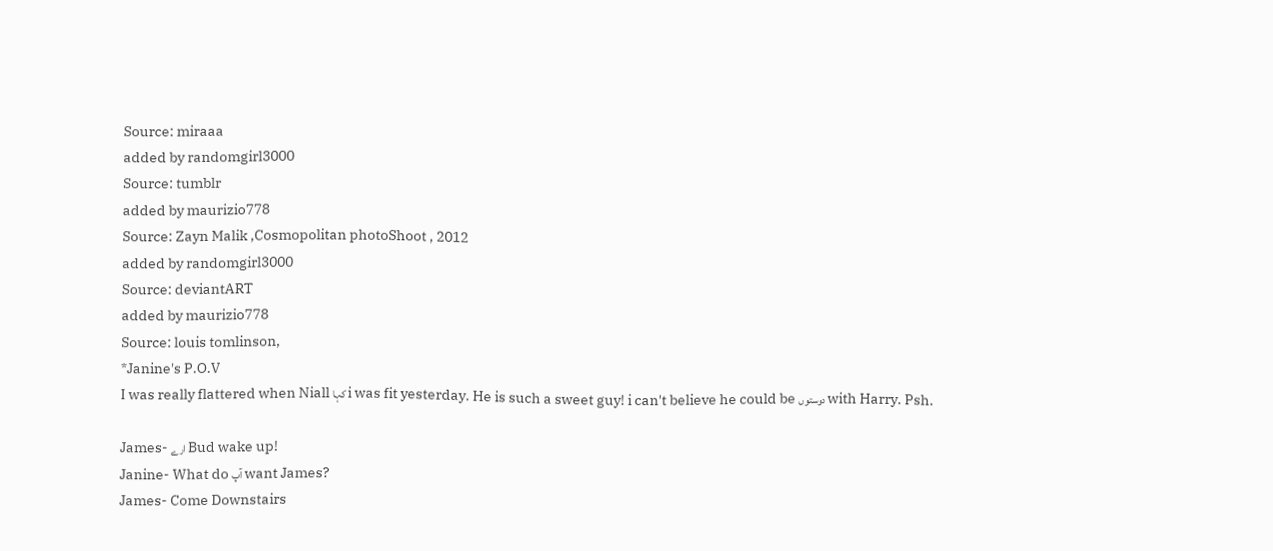Source: miraaa
added by randomgirl3000
Source: tumblr
added by maurizio778
Source: Zayn Malik ,Cosmopolitan photoShoot , 2012
added by randomgirl3000
Source: deviantART
added by maurizio778
Source: louis tomlinson,
*Janine's P.O.V
I was really flattered when Niall کہا i was fit yesterday. He is such a sweet guy! i can't believe he could be دوستوں with Harry. Psh.

James- ارے Bud wake up!
Janine- What do آپ want James?
James- Come Downstairs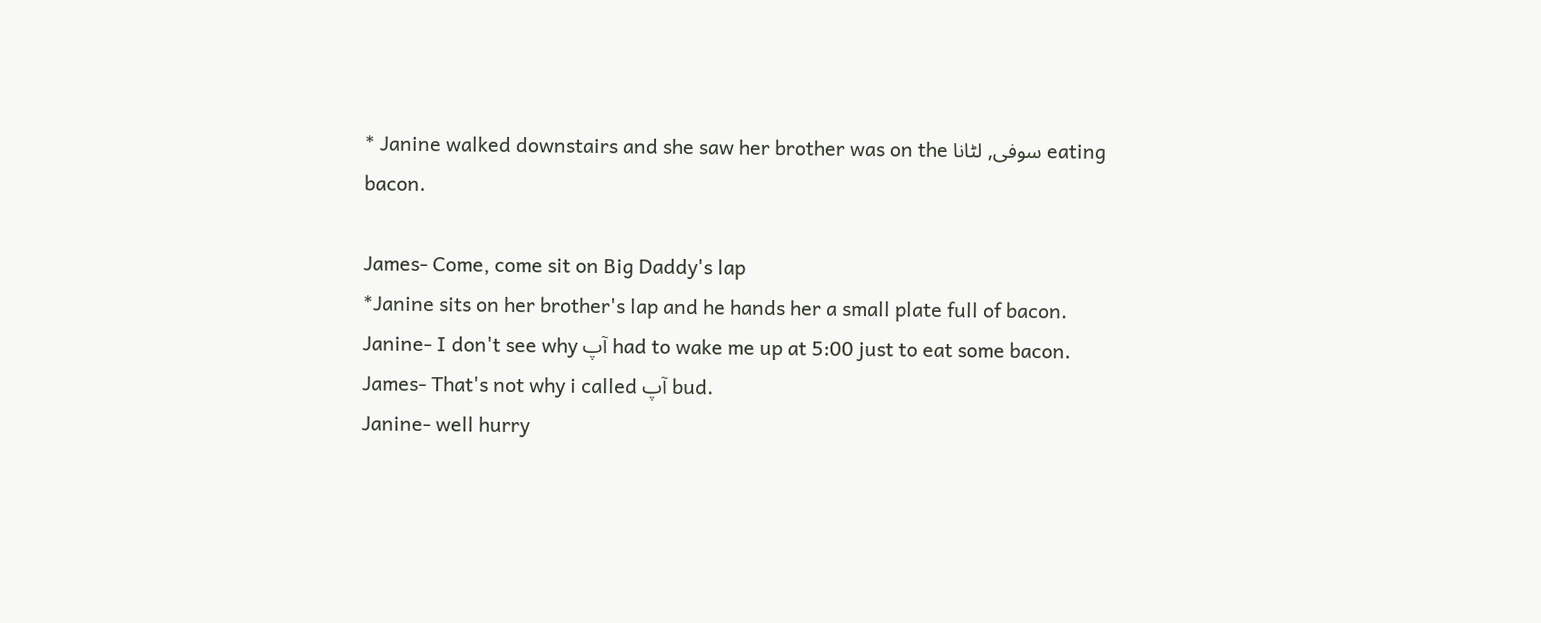* Janine walked downstairs and she saw her brother was on the سوفی, لٹانا eating bacon.

James- Come, come sit on Big Daddy's lap
*Janine sits on her brother's lap and he hands her a small plate full of bacon.
Janine- I don't see why آپ had to wake me up at 5:00 just to eat some bacon.
James- That's not why i called آپ bud.
Janine- well hurry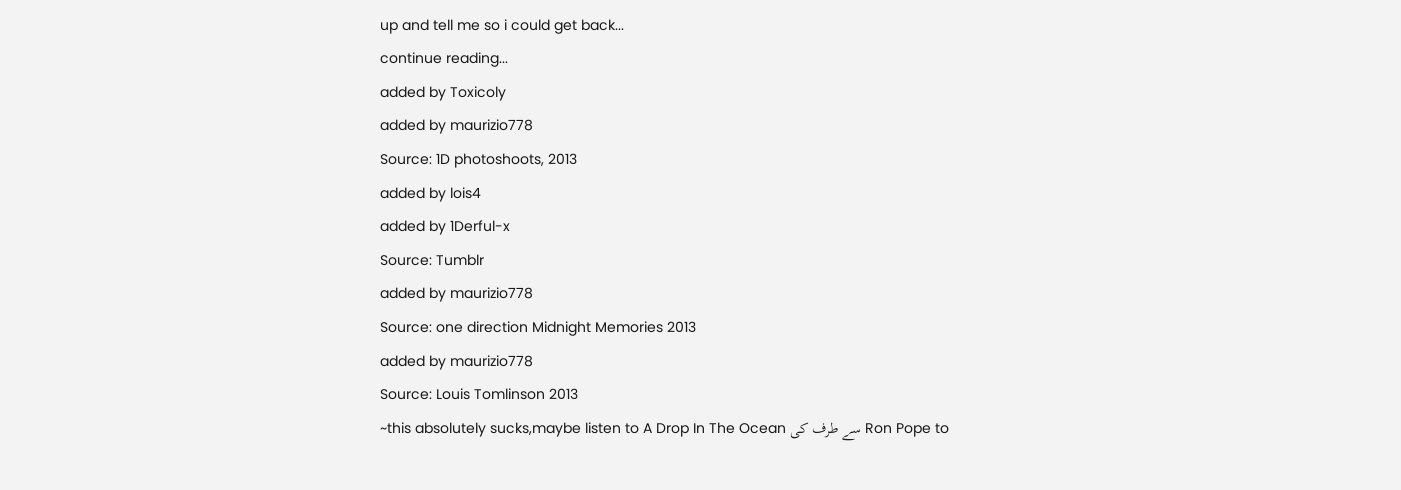up and tell me so i could get back...
continue reading...
added by Toxicoly
added by maurizio778
Source: 1D photoshoots, 2013
added by lois4
added by 1Derful-x
Source: Tumblr
added by maurizio778
Source: one direction Midnight Memories 2013
added by maurizio778
Source: Louis Tomlinson 2013
~this absolutely sucks,maybe listen to A Drop In The Ocean سے طرف کی Ron Pope to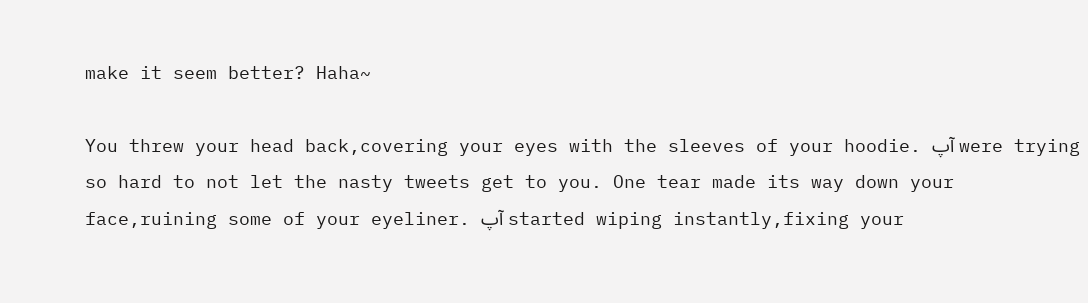make it seem better? Haha~

You threw your head back,covering your eyes with the sleeves of your hoodie. آپ were trying so hard to not let the nasty tweets get to you. One tear made its way down your face,ruining some of your eyeliner. آپ started wiping instantly,fixing your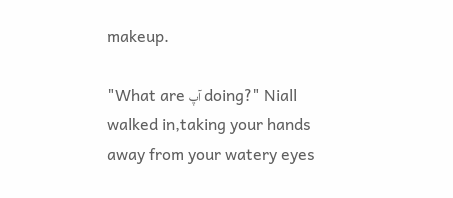makeup.

"What are آپ doing?" Niall walked in,taking your hands away from your watery eyes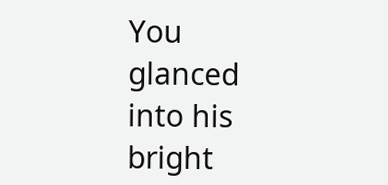You glanced into his bright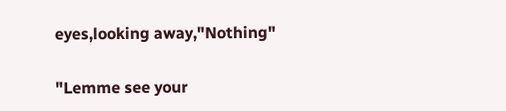eyes,looking away,"Nothing"

"Lemme see your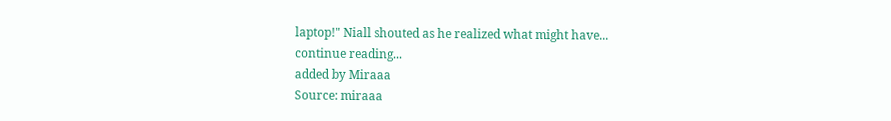laptop!" Niall shouted as he realized what might have...
continue reading...
added by Miraaa
Source: miraaa